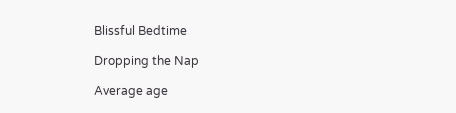Blissful Bedtime

Dropping the Nap

Average age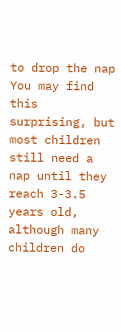to drop the nap You may find this surprising, but most children still need a nap until they reach 3-3.5 years old, although many children do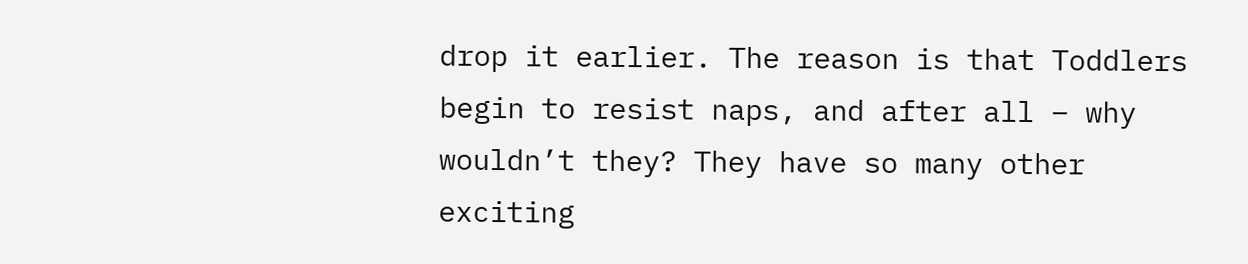drop it earlier. The reason is that Toddlers begin to resist naps, and after all – why wouldn’t they? They have so many other exciting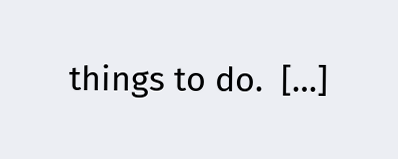things to do.  […]